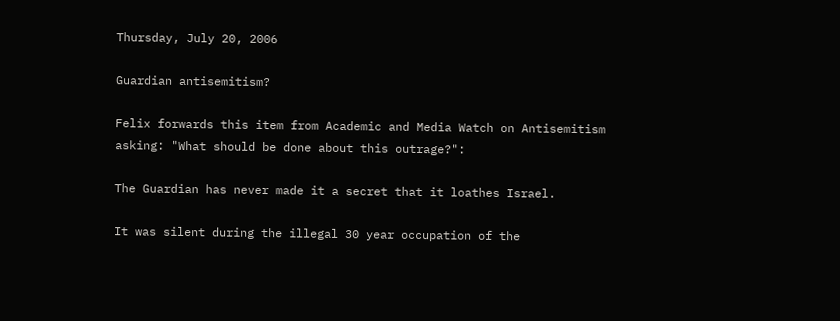Thursday, July 20, 2006

Guardian antisemitism?

Felix forwards this item from Academic and Media Watch on Antisemitism asking: "What should be done about this outrage?":

The Guardian has never made it a secret that it loathes Israel.

It was silent during the illegal 30 year occupation of the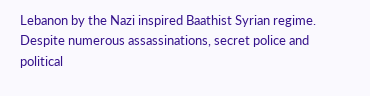Lebanon by the Nazi inspired Baathist Syrian regime. Despite numerous assassinations, secret police and political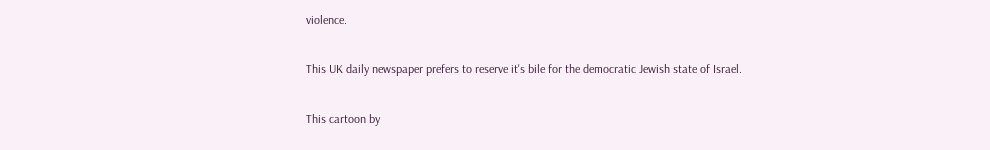violence.

This UK daily newspaper prefers to reserve it's bile for the democratic Jewish state of Israel.

This cartoon by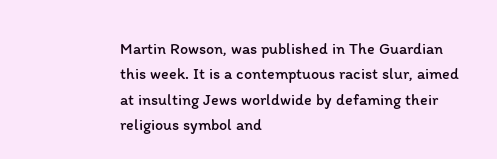Martin Rowson, was published in The Guardian this week. It is a contemptuous racist slur, aimed at insulting Jews worldwide by defaming their religious symbol and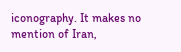iconography. It makes no mention of Iran,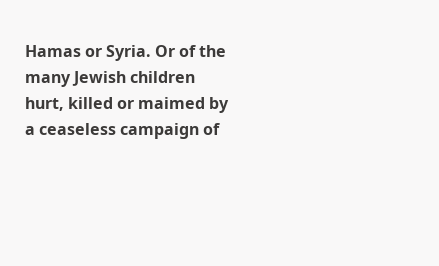Hamas or Syria. Or of the many Jewish children hurt, killed or maimed by a ceaseless campaign of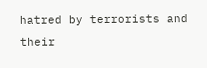hatred by terrorists and their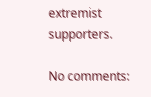extremist supporters.

No comments: